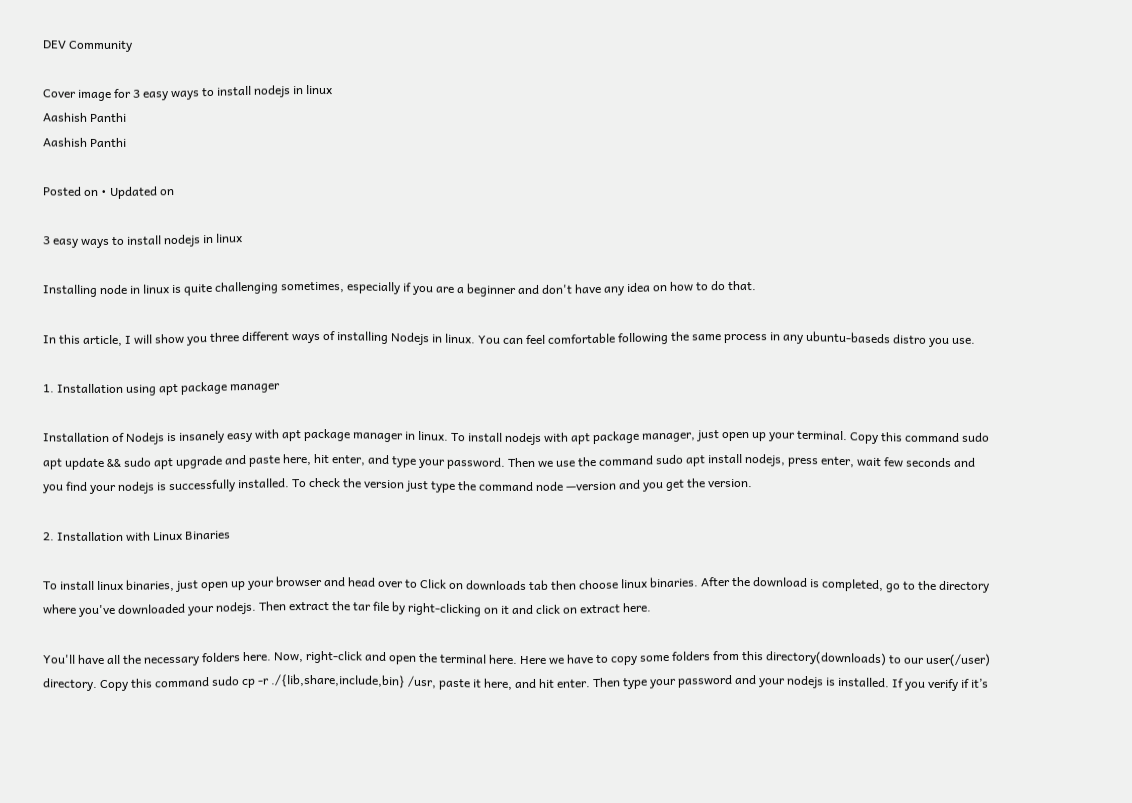DEV Community

Cover image for 3 easy ways to install nodejs in linux
Aashish Panthi
Aashish Panthi

Posted on • Updated on

3 easy ways to install nodejs in linux

Installing node in linux is quite challenging sometimes, especially if you are a beginner and don't have any idea on how to do that.

In this article, I will show you three different ways of installing Nodejs in linux. You can feel comfortable following the same process in any ubuntu-baseds distro you use.

1. Installation using apt package manager

Installation of Nodejs is insanely easy with apt package manager in linux. To install nodejs with apt package manager, just open up your terminal. Copy this command sudo apt update && sudo apt upgrade and paste here, hit enter, and type your password. Then we use the command sudo apt install nodejs, press enter, wait few seconds and you find your nodejs is successfully installed. To check the version just type the command node —version and you get the version.

2. Installation with Linux Binaries

To install linux binaries, just open up your browser and head over to Click on downloads tab then choose linux binaries. After the download is completed, go to the directory where you've downloaded your nodejs. Then extract the tar file by right-clicking on it and click on extract here.

You'll have all the necessary folders here. Now, right-click and open the terminal here. Here we have to copy some folders from this directory(downloads) to our user(/user) directory. Copy this command sudo cp -r ./{lib,share,include,bin} /usr, paste it here, and hit enter. Then type your password and your nodejs is installed. If you verify if it’s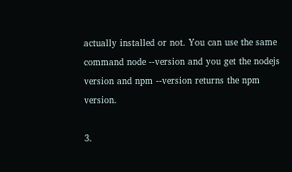actually installed or not. You can use the same command node --version and you get the nodejs version and npm --version returns the npm version.

3.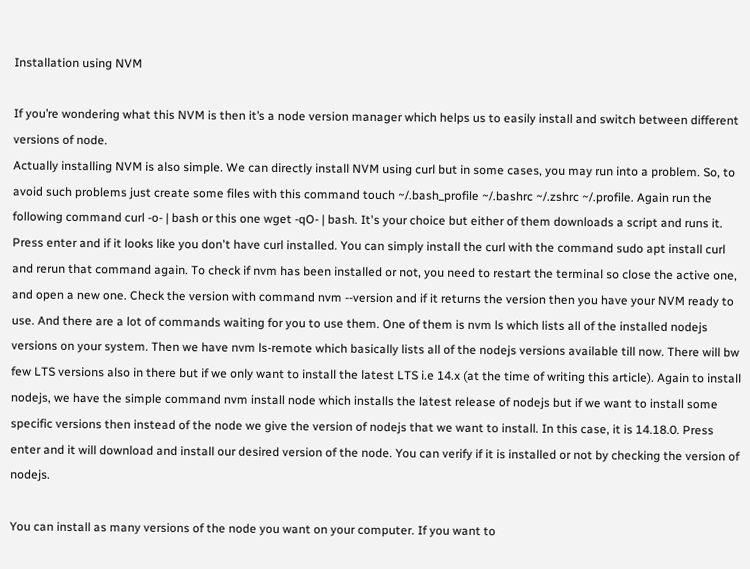Installation using NVM

If you’re wondering what this NVM is then it’s a node version manager which helps us to easily install and switch between different versions of node.
Actually installing NVM is also simple. We can directly install NVM using curl but in some cases, you may run into a problem. So, to avoid such problems just create some files with this command touch ~/.bash_profile ~/.bashrc ~/.zshrc ~/.profile. Again run the following command curl -o- | bash or this one wget -qO- | bash. It's your choice but either of them downloads a script and runs it. Press enter and if it looks like you don't have curl installed. You can simply install the curl with the command sudo apt install curl and rerun that command again. To check if nvm has been installed or not, you need to restart the terminal so close the active one, and open a new one. Check the version with command nvm --version and if it returns the version then you have your NVM ready to use. And there are a lot of commands waiting for you to use them. One of them is nvm ls which lists all of the installed nodejs versions on your system. Then we have nvm ls-remote which basically lists all of the nodejs versions available till now. There will bw few LTS versions also in there but if we only want to install the latest LTS i.e 14.x (at the time of writing this article). Again to install nodejs, we have the simple command nvm install node which installs the latest release of nodejs but if we want to install some specific versions then instead of the node we give the version of nodejs that we want to install. In this case, it is 14.18.0. Press enter and it will download and install our desired version of the node. You can verify if it is installed or not by checking the version of nodejs.

You can install as many versions of the node you want on your computer. If you want to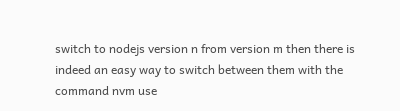switch to nodejs version n from version m then there is indeed an easy way to switch between them with the command nvm use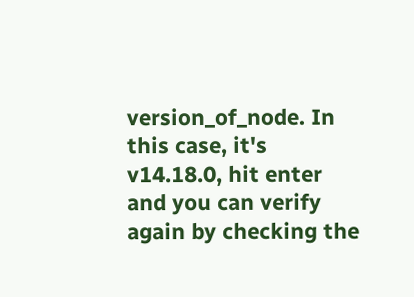version_of_node. In this case, it's v14.18.0, hit enter and you can verify again by checking the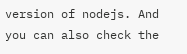version of nodejs. And you can also check the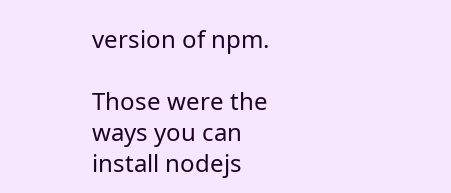version of npm.

Those were the ways you can install nodejs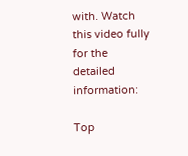with. Watch this video fully for the detailed information:

Top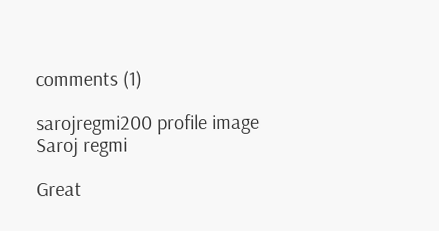comments (1)

sarojregmi200 profile image
Saroj regmi

Great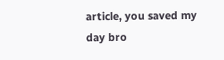article, you saved my day bro